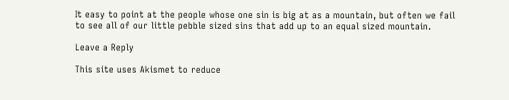It easy to point at the people whose one sin is big at as a mountain, but often we fail to see all of our little pebble sized sins that add up to an equal sized mountain.

Leave a Reply

This site uses Akismet to reduce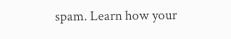spam. Learn how your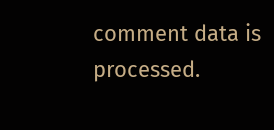comment data is processed.